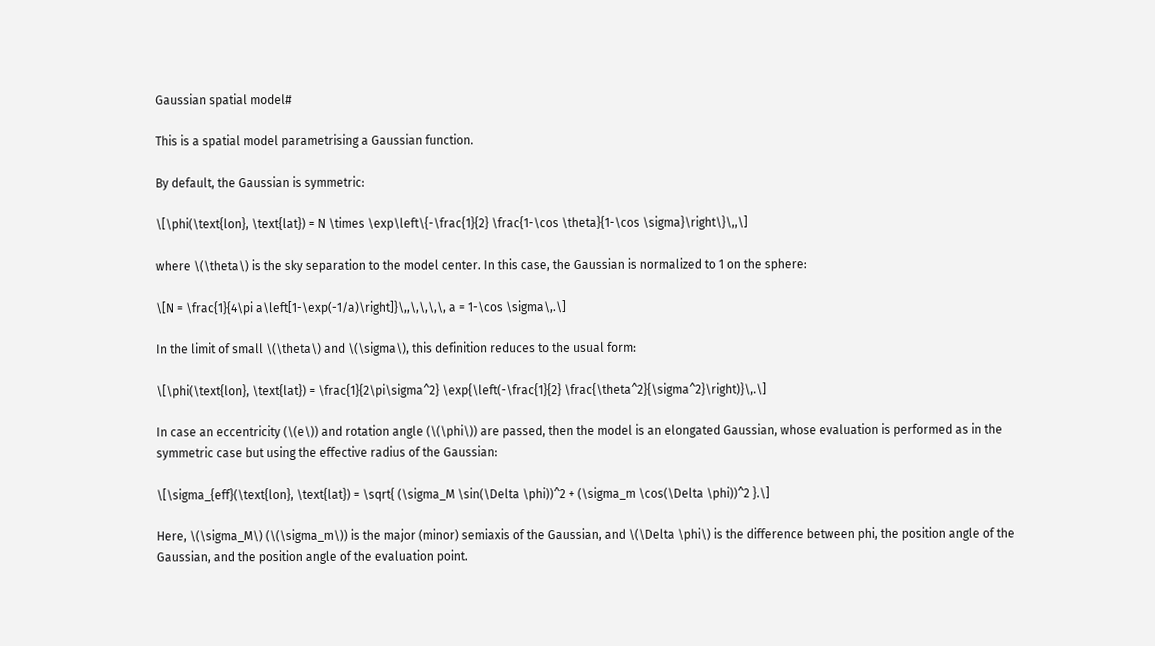Gaussian spatial model#

This is a spatial model parametrising a Gaussian function.

By default, the Gaussian is symmetric:

\[\phi(\text{lon}, \text{lat}) = N \times \exp\left\{-\frac{1}{2} \frac{1-\cos \theta}{1-\cos \sigma}\right\}\,,\]

where \(\theta\) is the sky separation to the model center. In this case, the Gaussian is normalized to 1 on the sphere:

\[N = \frac{1}{4\pi a\left[1-\exp(-1/a)\right]}\,,\,\,\,\, a = 1-\cos \sigma\,.\]

In the limit of small \(\theta\) and \(\sigma\), this definition reduces to the usual form:

\[\phi(\text{lon}, \text{lat}) = \frac{1}{2\pi\sigma^2} \exp{\left(-\frac{1}{2} \frac{\theta^2}{\sigma^2}\right)}\,.\]

In case an eccentricity (\(e\)) and rotation angle (\(\phi\)) are passed, then the model is an elongated Gaussian, whose evaluation is performed as in the symmetric case but using the effective radius of the Gaussian:

\[\sigma_{eff}(\text{lon}, \text{lat}) = \sqrt{ (\sigma_M \sin(\Delta \phi))^2 + (\sigma_m \cos(\Delta \phi))^2 }.\]

Here, \(\sigma_M\) (\(\sigma_m\)) is the major (minor) semiaxis of the Gaussian, and \(\Delta \phi\) is the difference between phi, the position angle of the Gaussian, and the position angle of the evaluation point.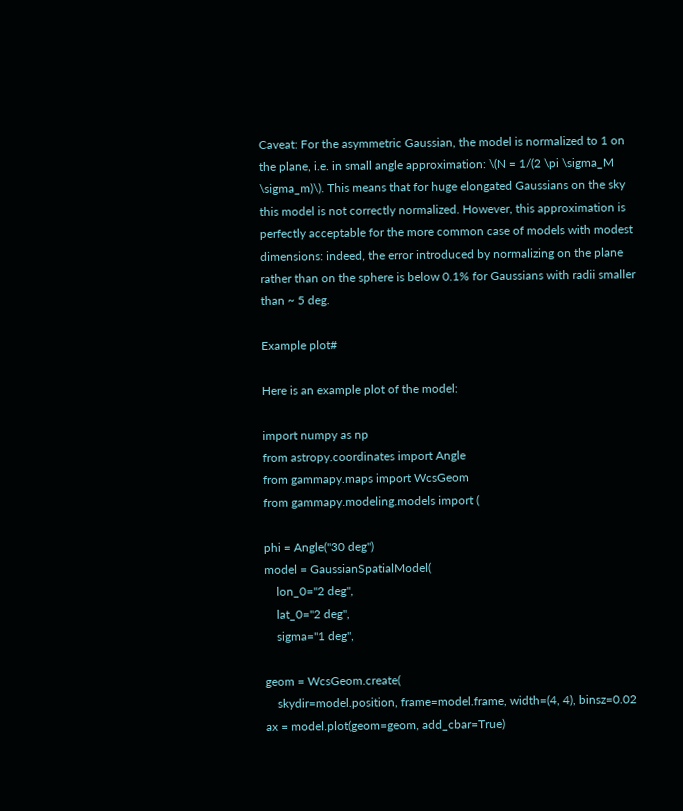Caveat: For the asymmetric Gaussian, the model is normalized to 1 on the plane, i.e. in small angle approximation: \(N = 1/(2 \pi \sigma_M \sigma_m)\). This means that for huge elongated Gaussians on the sky this model is not correctly normalized. However, this approximation is perfectly acceptable for the more common case of models with modest dimensions: indeed, the error introduced by normalizing on the plane rather than on the sphere is below 0.1% for Gaussians with radii smaller than ~ 5 deg.

Example plot#

Here is an example plot of the model:

import numpy as np
from astropy.coordinates import Angle
from gammapy.maps import WcsGeom
from gammapy.modeling.models import (

phi = Angle("30 deg")
model = GaussianSpatialModel(
    lon_0="2 deg",
    lat_0="2 deg",
    sigma="1 deg",

geom = WcsGeom.create(
    skydir=model.position, frame=model.frame, width=(4, 4), binsz=0.02
ax = model.plot(geom=geom, add_cbar=True)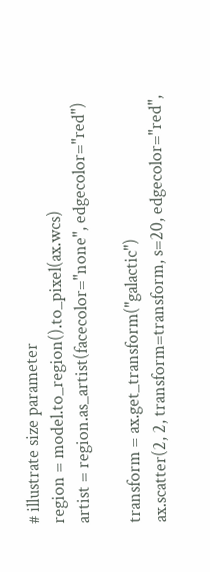# illustrate size parameter
region = model.to_region().to_pixel(ax.wcs)
artist = region.as_artist(facecolor="none", edgecolor="red")

transform = ax.get_transform("galactic")
ax.scatter(2, 2, transform=transform, s=20, edgecolor="red",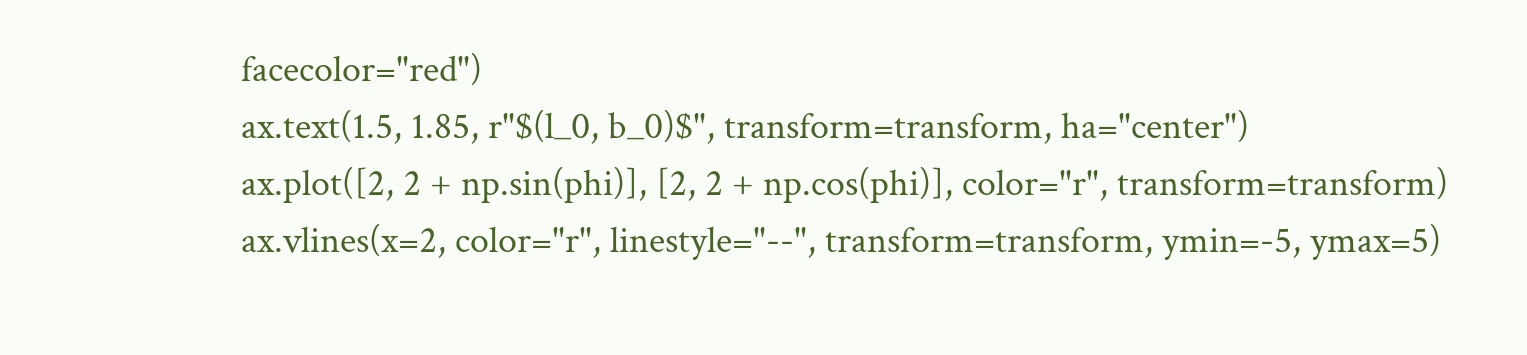facecolor="red")
ax.text(1.5, 1.85, r"$(l_0, b_0)$", transform=transform, ha="center")
ax.plot([2, 2 + np.sin(phi)], [2, 2 + np.cos(phi)], color="r", transform=transform)
ax.vlines(x=2, color="r", linestyle="--", transform=transform, ymin=-5, ymax=5)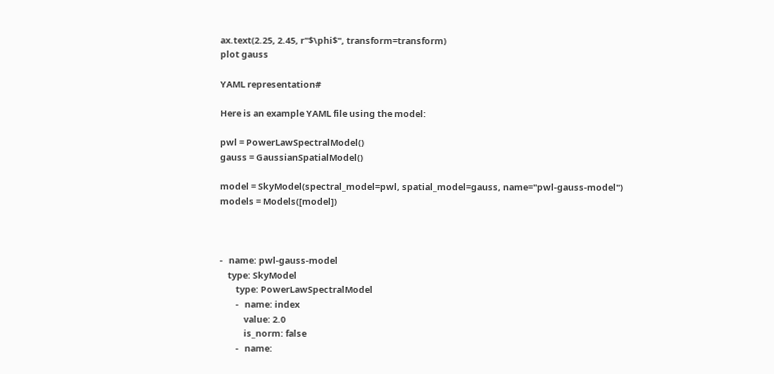ax.text(2.25, 2.45, r"$\phi$", transform=transform)
plot gauss

YAML representation#

Here is an example YAML file using the model:

pwl = PowerLawSpectralModel()
gauss = GaussianSpatialModel()

model = SkyModel(spectral_model=pwl, spatial_model=gauss, name="pwl-gauss-model")
models = Models([model])



-   name: pwl-gauss-model
    type: SkyModel
        type: PowerLawSpectralModel
        -   name: index
            value: 2.0
            is_norm: false
        -   name: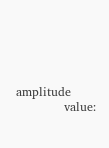amplitude
            value: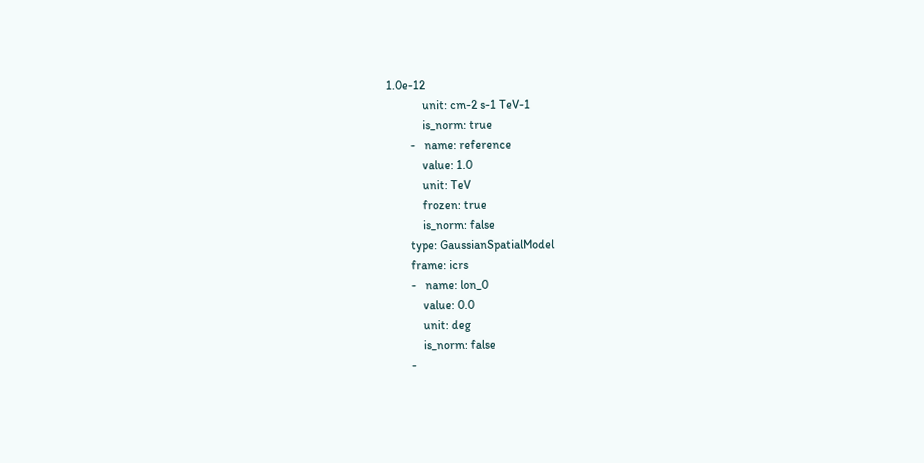1.0e-12
            unit: cm-2 s-1 TeV-1
            is_norm: true
        -   name: reference
            value: 1.0
            unit: TeV
            frozen: true
            is_norm: false
        type: GaussianSpatialModel
        frame: icrs
        -   name: lon_0
            value: 0.0
            unit: deg
            is_norm: false
        -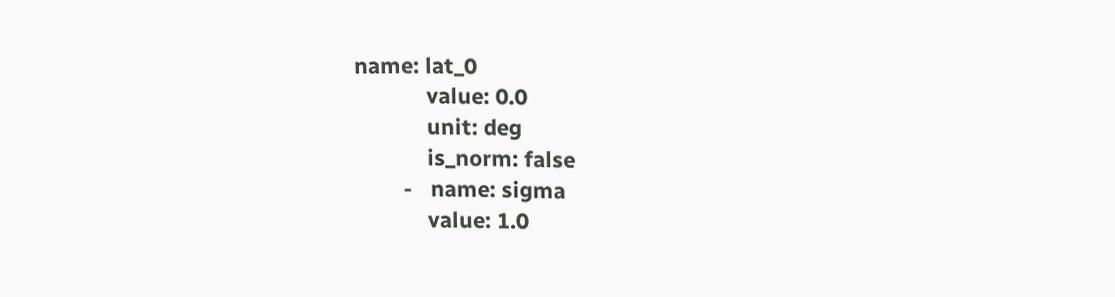name: lat_0
            value: 0.0
            unit: deg
            is_norm: false
        -   name: sigma
            value: 1.0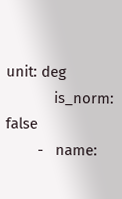unit: deg
            is_norm: false
        -   name: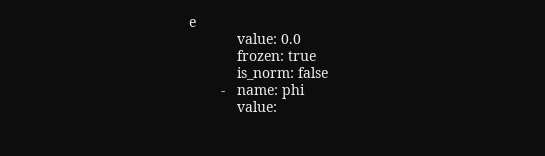e
            value: 0.0
            frozen: true
            is_norm: false
        -   name: phi
            value: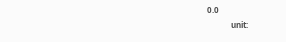0.0
            unit: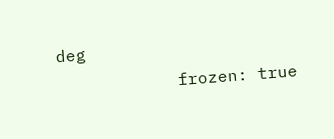deg
            frozen: true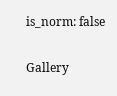is_norm: false

Gallery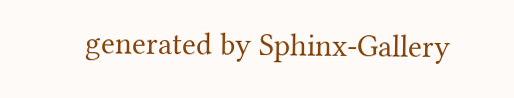generated by Sphinx-Gallery